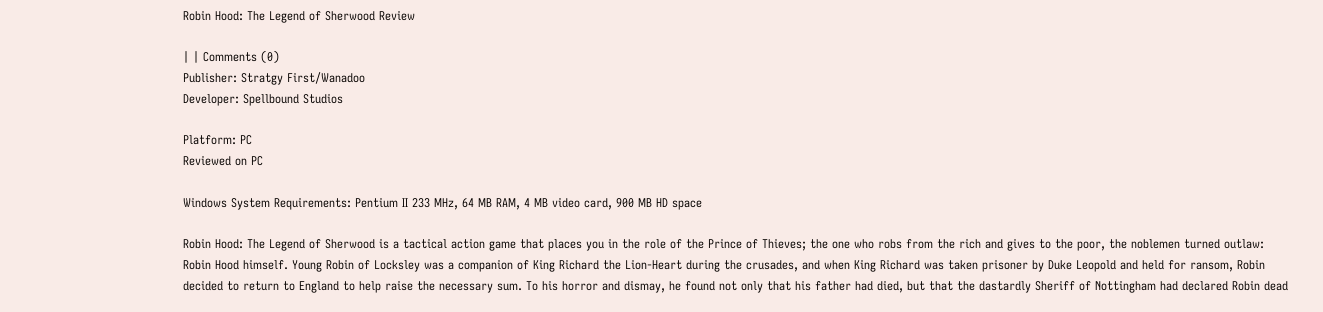Robin Hood: The Legend of Sherwood Review

| | Comments (0)
Publisher: Stratgy First/Wanadoo
Developer: Spellbound Studios

Platform: PC
Reviewed on PC

Windows System Requirements: Pentium II 233 MHz, 64 MB RAM, 4 MB video card, 900 MB HD space

Robin Hood: The Legend of Sherwood is a tactical action game that places you in the role of the Prince of Thieves; the one who robs from the rich and gives to the poor, the noblemen turned outlaw: Robin Hood himself. Young Robin of Locksley was a companion of King Richard the Lion-Heart during the crusades, and when King Richard was taken prisoner by Duke Leopold and held for ransom, Robin decided to return to England to help raise the necessary sum. To his horror and dismay, he found not only that his father had died, but that the dastardly Sheriff of Nottingham had declared Robin dead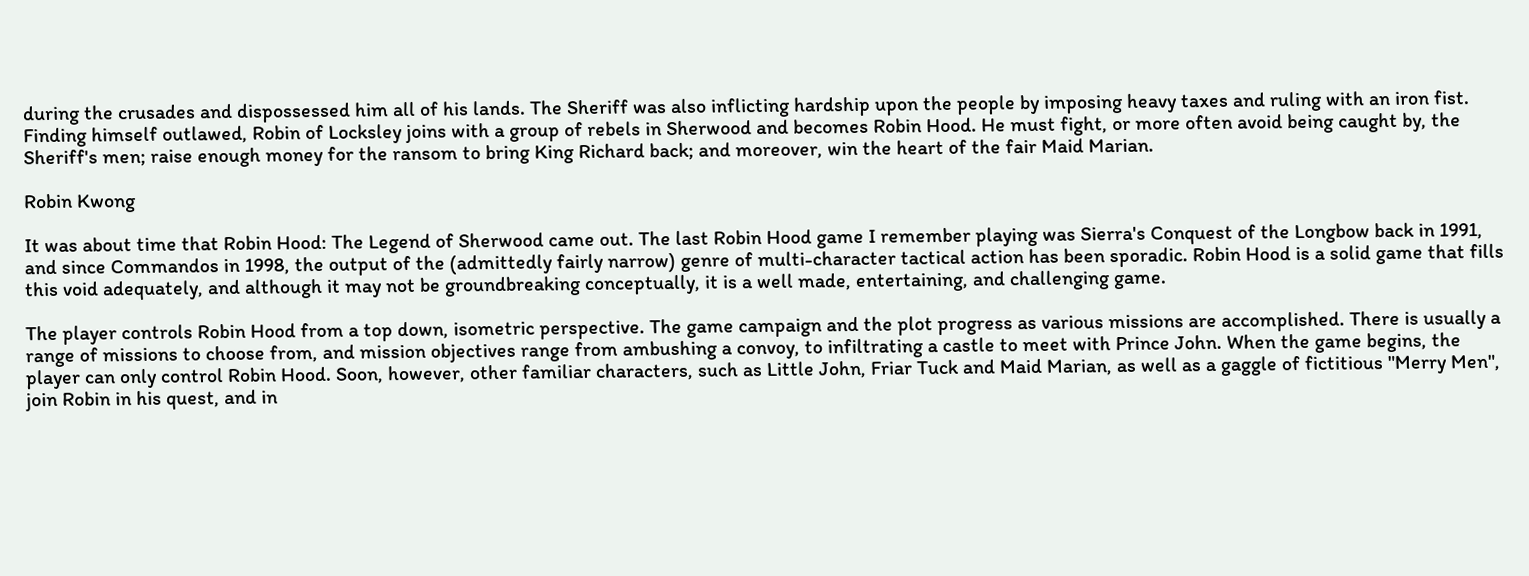during the crusades and dispossessed him all of his lands. The Sheriff was also inflicting hardship upon the people by imposing heavy taxes and ruling with an iron fist. Finding himself outlawed, Robin of Locksley joins with a group of rebels in Sherwood and becomes Robin Hood. He must fight, or more often avoid being caught by, the Sheriff's men; raise enough money for the ransom to bring King Richard back; and moreover, win the heart of the fair Maid Marian.

Robin Kwong

It was about time that Robin Hood: The Legend of Sherwood came out. The last Robin Hood game I remember playing was Sierra's Conquest of the Longbow back in 1991, and since Commandos in 1998, the output of the (admittedly fairly narrow) genre of multi-character tactical action has been sporadic. Robin Hood is a solid game that fills this void adequately, and although it may not be groundbreaking conceptually, it is a well made, entertaining, and challenging game.

The player controls Robin Hood from a top down, isometric perspective. The game campaign and the plot progress as various missions are accomplished. There is usually a range of missions to choose from, and mission objectives range from ambushing a convoy, to infiltrating a castle to meet with Prince John. When the game begins, the player can only control Robin Hood. Soon, however, other familiar characters, such as Little John, Friar Tuck and Maid Marian, as well as a gaggle of fictitious "Merry Men", join Robin in his quest, and in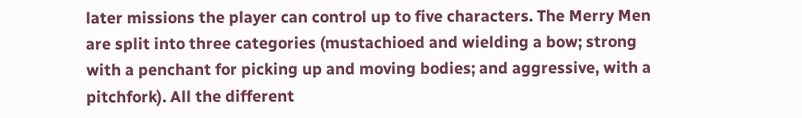later missions the player can control up to five characters. The Merry Men are split into three categories (mustachioed and wielding a bow; strong with a penchant for picking up and moving bodies; and aggressive, with a pitchfork). All the different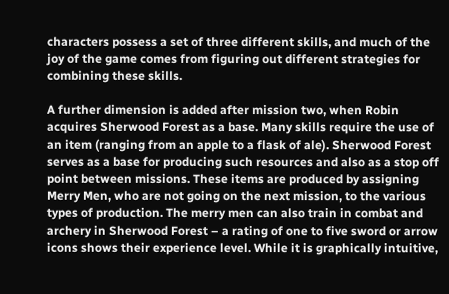characters possess a set of three different skills, and much of the joy of the game comes from figuring out different strategies for combining these skills.

A further dimension is added after mission two, when Robin acquires Sherwood Forest as a base. Many skills require the use of an item (ranging from an apple to a flask of ale). Sherwood Forest serves as a base for producing such resources and also as a stop off point between missions. These items are produced by assigning Merry Men, who are not going on the next mission, to the various types of production. The merry men can also train in combat and archery in Sherwood Forest – a rating of one to five sword or arrow icons shows their experience level. While it is graphically intuitive,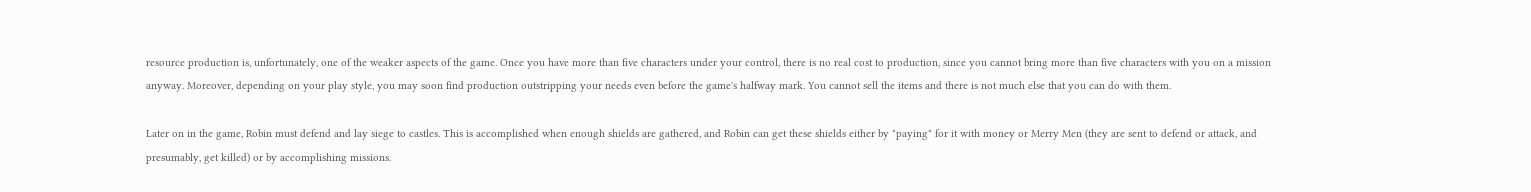resource production is, unfortunately, one of the weaker aspects of the game. Once you have more than five characters under your control, there is no real cost to production, since you cannot bring more than five characters with you on a mission anyway. Moreover, depending on your play style, you may soon find production outstripping your needs even before the game's halfway mark. You cannot sell the items and there is not much else that you can do with them.

Later on in the game, Robin must defend and lay siege to castles. This is accomplished when enough shields are gathered, and Robin can get these shields either by "paying" for it with money or Merry Men (they are sent to defend or attack, and presumably, get killed) or by accomplishing missions.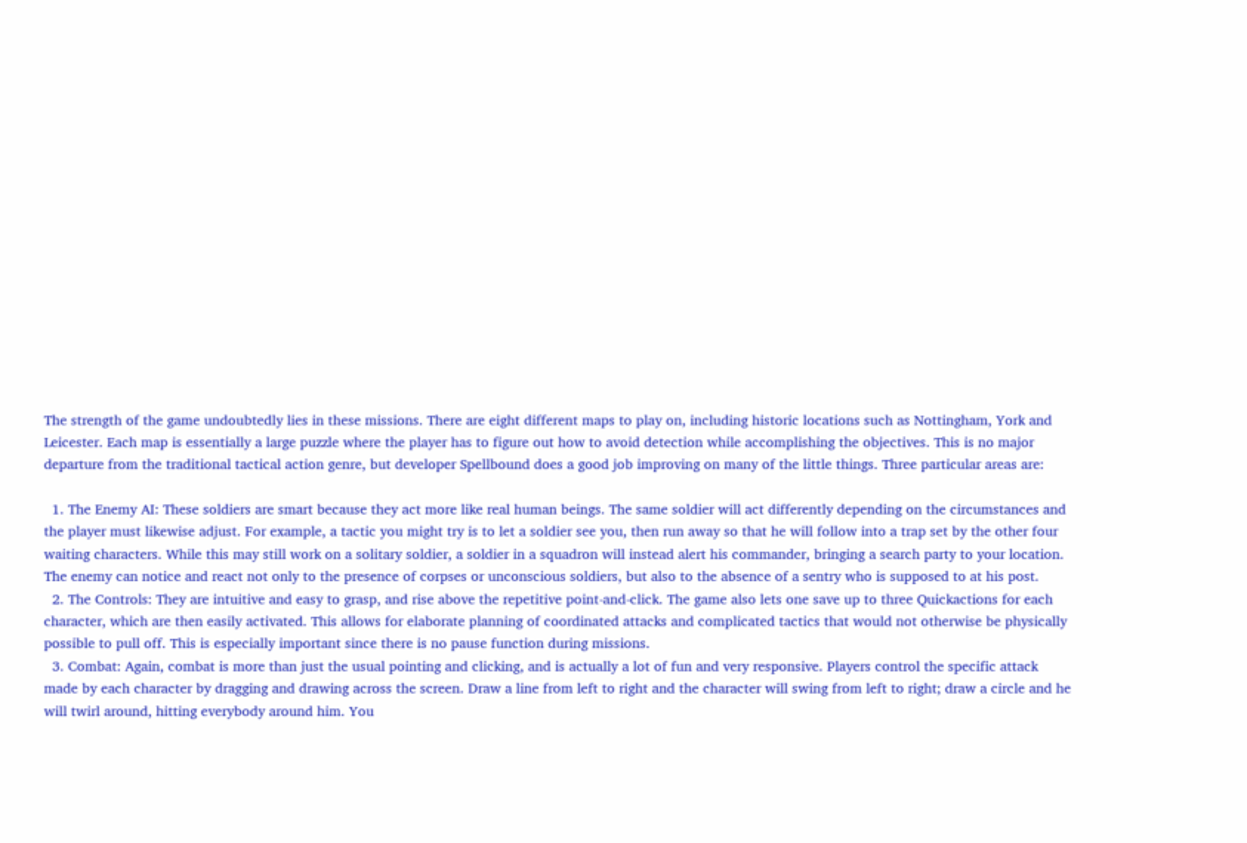The strength of the game undoubtedly lies in these missions. There are eight different maps to play on, including historic locations such as Nottingham, York and Leicester. Each map is essentially a large puzzle where the player has to figure out how to avoid detection while accomplishing the objectives. This is no major departure from the traditional tactical action genre, but developer Spellbound does a good job improving on many of the little things. Three particular areas are:

  1. The Enemy AI: These soldiers are smart because they act more like real human beings. The same soldier will act differently depending on the circumstances and the player must likewise adjust. For example, a tactic you might try is to let a soldier see you, then run away so that he will follow into a trap set by the other four waiting characters. While this may still work on a solitary soldier, a soldier in a squadron will instead alert his commander, bringing a search party to your location. The enemy can notice and react not only to the presence of corpses or unconscious soldiers, but also to the absence of a sentry who is supposed to at his post.
  2. The Controls: They are intuitive and easy to grasp, and rise above the repetitive point-and-click. The game also lets one save up to three Quickactions for each character, which are then easily activated. This allows for elaborate planning of coordinated attacks and complicated tactics that would not otherwise be physically possible to pull off. This is especially important since there is no pause function during missions.
  3. Combat: Again, combat is more than just the usual pointing and clicking, and is actually a lot of fun and very responsive. Players control the specific attack made by each character by dragging and drawing across the screen. Draw a line from left to right and the character will swing from left to right; draw a circle and he will twirl around, hitting everybody around him. You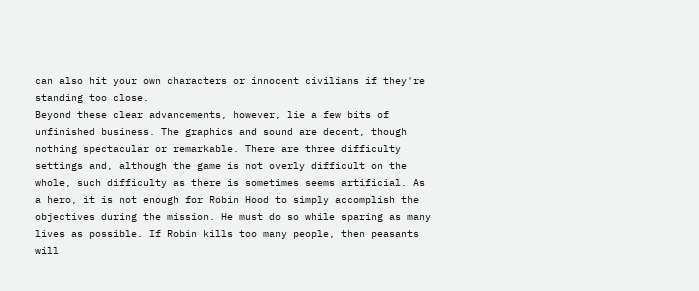can also hit your own characters or innocent civilians if they're standing too close.
Beyond these clear advancements, however, lie a few bits of unfinished business. The graphics and sound are decent, though nothing spectacular or remarkable. There are three difficulty settings and, although the game is not overly difficult on the whole, such difficulty as there is sometimes seems artificial. As a hero, it is not enough for Robin Hood to simply accomplish the objectives during the mission. He must do so while sparing as many lives as possible. If Robin kills too many people, then peasants will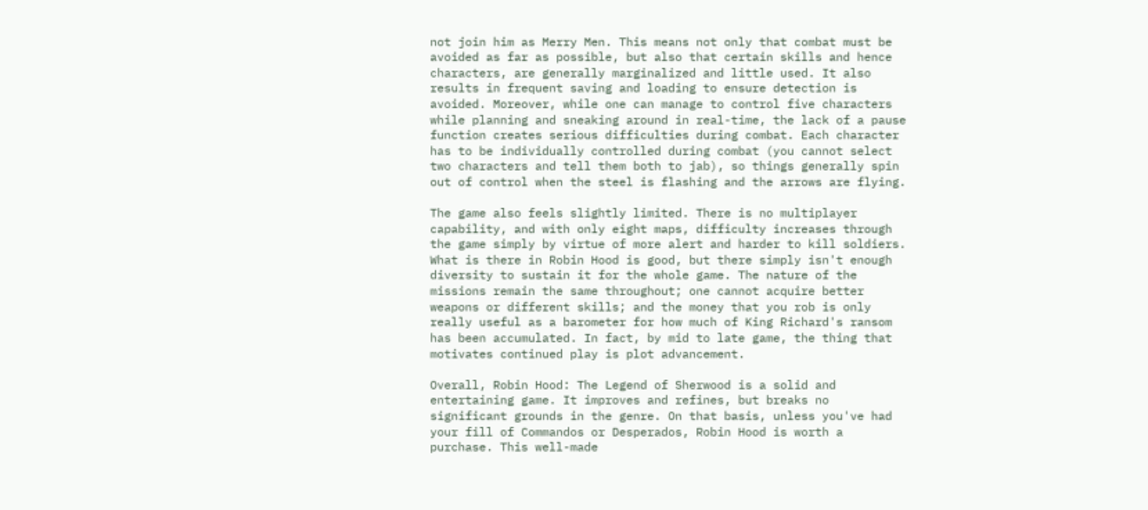not join him as Merry Men. This means not only that combat must be avoided as far as possible, but also that certain skills and hence characters, are generally marginalized and little used. It also results in frequent saving and loading to ensure detection is avoided. Moreover, while one can manage to control five characters while planning and sneaking around in real-time, the lack of a pause function creates serious difficulties during combat. Each character has to be individually controlled during combat (you cannot select two characters and tell them both to jab), so things generally spin out of control when the steel is flashing and the arrows are flying.

The game also feels slightly limited. There is no multiplayer capability, and with only eight maps, difficulty increases through the game simply by virtue of more alert and harder to kill soldiers. What is there in Robin Hood is good, but there simply isn't enough diversity to sustain it for the whole game. The nature of the missions remain the same throughout; one cannot acquire better weapons or different skills; and the money that you rob is only really useful as a barometer for how much of King Richard's ransom has been accumulated. In fact, by mid to late game, the thing that motivates continued play is plot advancement.

Overall, Robin Hood: The Legend of Sherwood is a solid and entertaining game. It improves and refines, but breaks no significant grounds in the genre. On that basis, unless you've had your fill of Commandos or Desperados, Robin Hood is worth a purchase. This well-made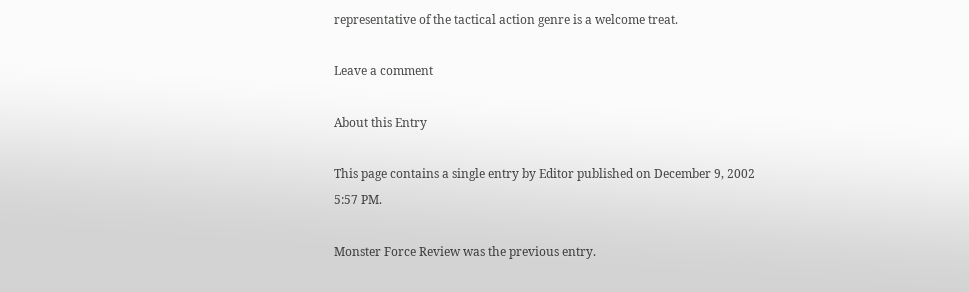representative of the tactical action genre is a welcome treat.

Leave a comment

About this Entry

This page contains a single entry by Editor published on December 9, 2002 5:57 PM.

Monster Force Review was the previous entry.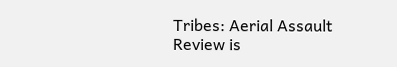Tribes: Aerial Assault Review is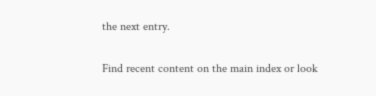the next entry.

Find recent content on the main index or look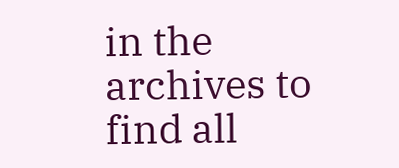in the archives to find all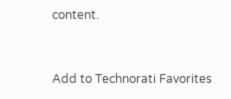content.


Add to Technorati Favorites